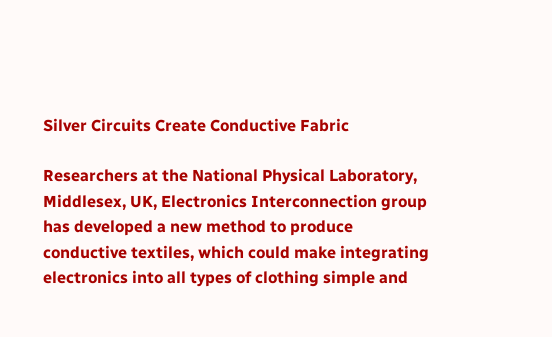Silver Circuits Create Conductive Fabric

Researchers at the National Physical Laboratory, Middlesex, UK, Electronics Interconnection group has developed a new method to produce conductive textiles, which could make integrating electronics into all types of clothing simple and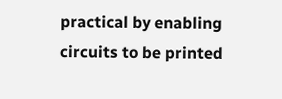practical by enabling circuits to be printed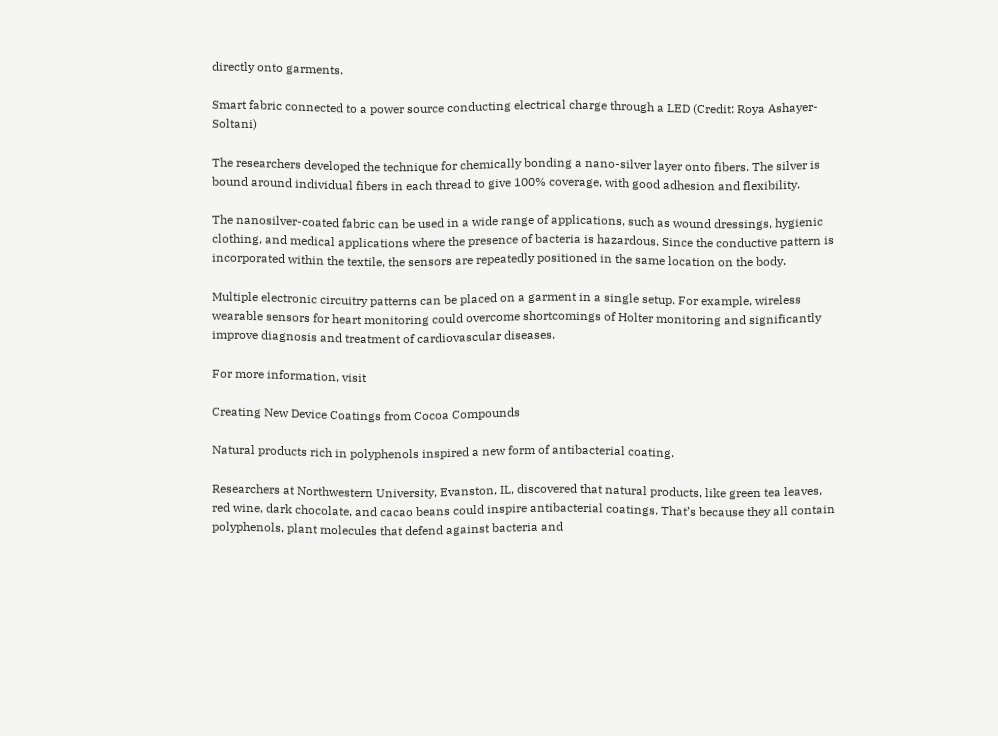directly onto garments.

Smart fabric connected to a power source conducting electrical charge through a LED (Credit: Roya Ashayer-Soltani)

The researchers developed the technique for chemically bonding a nano-silver layer onto fibers. The silver is bound around individual fibers in each thread to give 100% coverage, with good adhesion and flexibility.

The nanosilver-coated fabric can be used in a wide range of applications, such as wound dressings, hygienic clothing, and medical applications where the presence of bacteria is hazardous. Since the conductive pattern is incorporated within the textile, the sensors are repeatedly positioned in the same location on the body.

Multiple electronic circuitry patterns can be placed on a garment in a single setup. For example, wireless wearable sensors for heart monitoring could overcome shortcomings of Holter monitoring and significantly improve diagnosis and treatment of cardiovascular diseases.

For more information, visit

Creating New Device Coatings from Cocoa Compounds

Natural products rich in polyphenols inspired a new form of antibacterial coating.

Researchers at Northwestern University, Evanston, IL, discovered that natural products, like green tea leaves, red wine, dark chocolate, and cacao beans could inspire antibacterial coatings. That’s because they all contain polyphenols, plant molecules that defend against bacteria and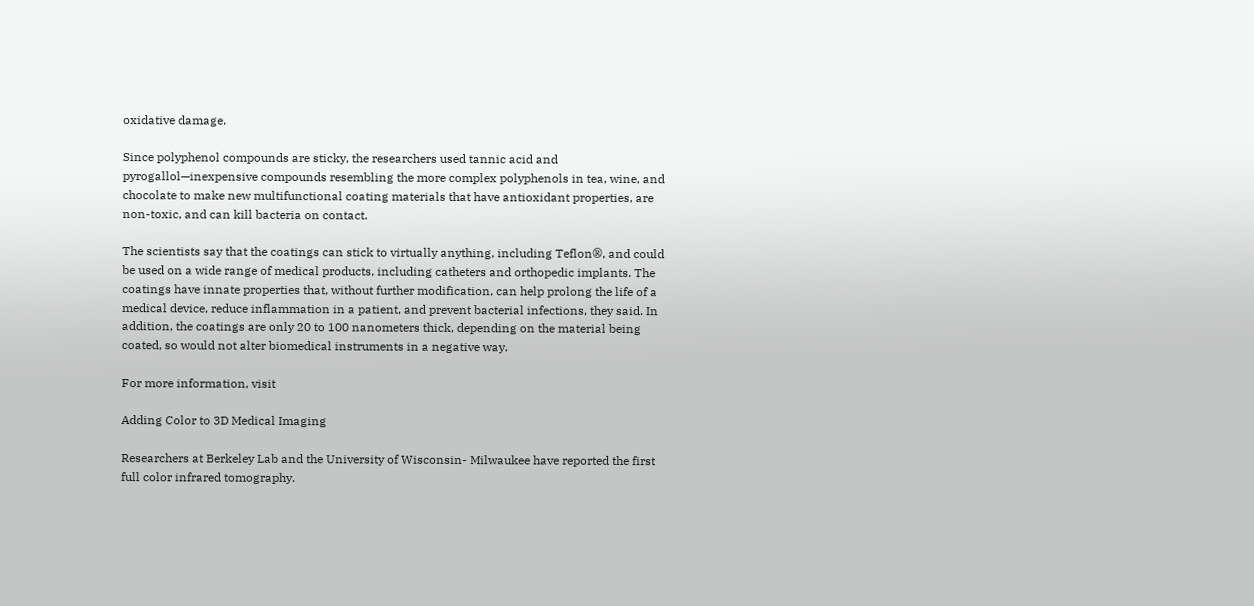oxidative damage.

Since polyphenol compounds are sticky, the researchers used tannic acid and pyrogallol—inexpensive compounds resembling the more complex polyphenols in tea, wine, and chocolate to make new multifunctional coating materials that have antioxidant properties, are non-toxic, and can kill bacteria on contact.

The scientists say that the coatings can stick to virtually anything, including Teflon®, and could be used on a wide range of medical products, including catheters and orthopedic implants. The coatings have innate properties that, without further modification, can help prolong the life of a medical device, reduce inflammation in a patient, and prevent bacterial infections, they said. In addition, the coatings are only 20 to 100 nanometers thick, depending on the material being coated, so would not alter biomedical instruments in a negative way.

For more information, visit

Adding Color to 3D Medical Imaging

Researchers at Berkeley Lab and the University of Wisconsin- Milwaukee have reported the first full color infrared tomography.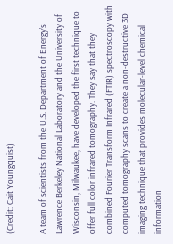(Credit: Cait Youngquist)

A team of scientists from the U.S. Department of Energy’s Lawrence Berkeley National Laboratory and the University of Wisconsin, Milwaukee, have developed the first technique to offer full color infrared tomography. They say that they combined Fourier Transform Infrared (FTIR) spectroscopy with computed tomography scans to create a non-destructive 3D imaging technique that provides molecular-level chemical information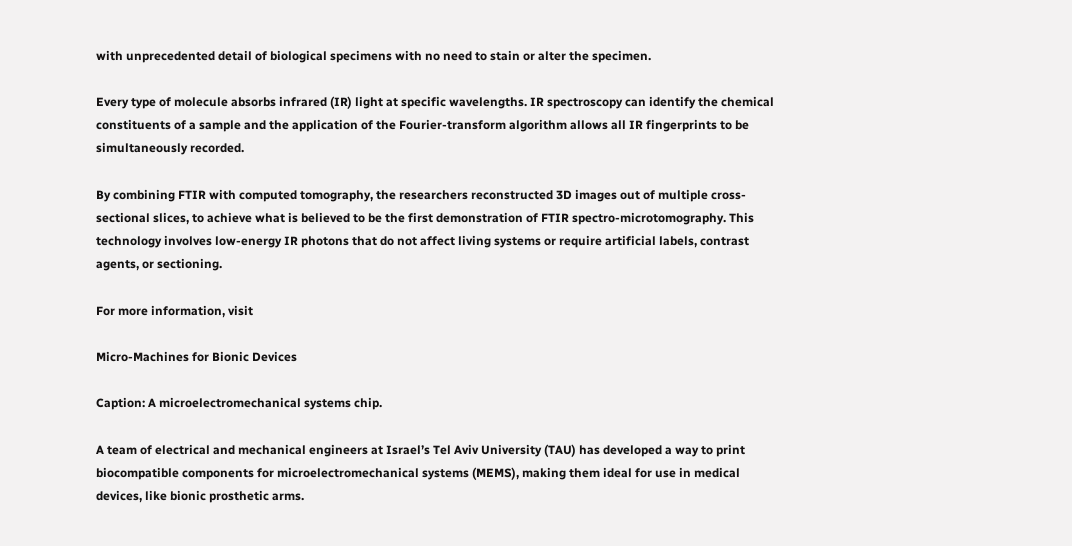with unprecedented detail of biological specimens with no need to stain or alter the specimen.

Every type of molecule absorbs infrared (IR) light at specific wavelengths. IR spectroscopy can identify the chemical constituents of a sample and the application of the Fourier-transform algorithm allows all IR fingerprints to be simultaneously recorded.

By combining FTIR with computed tomography, the researchers reconstructed 3D images out of multiple cross-sectional slices, to achieve what is believed to be the first demonstration of FTIR spectro-microtomography. This technology involves low-energy IR photons that do not affect living systems or require artificial labels, contrast agents, or sectioning.

For more information, visit

Micro-Machines for Bionic Devices

Caption: A microelectromechanical systems chip.

A team of electrical and mechanical engineers at Israel’s Tel Aviv University (TAU) has developed a way to print biocompatible components for microelectromechanical systems (MEMS), making them ideal for use in medical devices, like bionic prosthetic arms.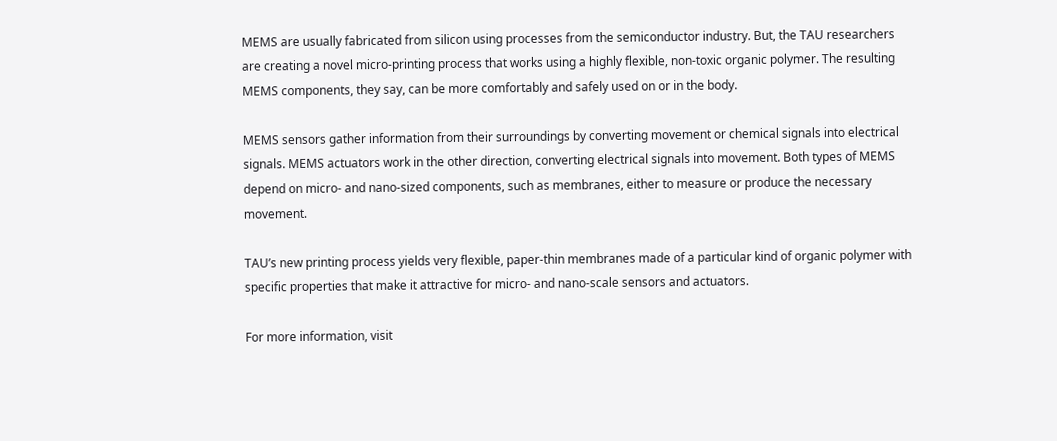MEMS are usually fabricated from silicon using processes from the semiconductor industry. But, the TAU researchers are creating a novel micro-printing process that works using a highly flexible, non-toxic organic polymer. The resulting MEMS components, they say, can be more comfortably and safely used on or in the body.

MEMS sensors gather information from their surroundings by converting movement or chemical signals into electrical signals. MEMS actuators work in the other direction, converting electrical signals into movement. Both types of MEMS depend on micro- and nano-sized components, such as membranes, either to measure or produce the necessary movement.

TAU’s new printing process yields very flexible, paper-thin membranes made of a particular kind of organic polymer with specific properties that make it attractive for micro- and nano-scale sensors and actuators.

For more information, visit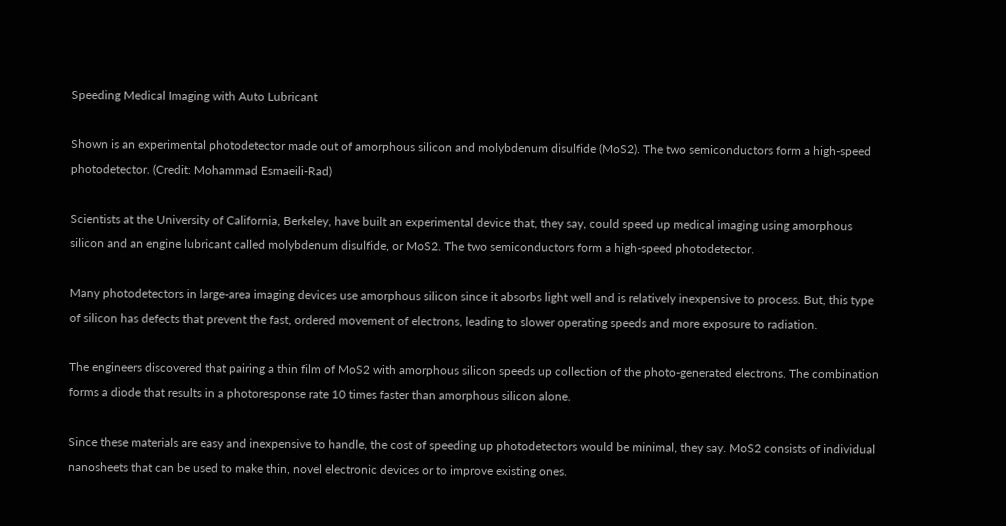Speeding Medical Imaging with Auto Lubricant

Shown is an experimental photodetector made out of amorphous silicon and molybdenum disulfide (MoS2). The two semiconductors form a high-speed photodetector. (Credit: Mohammad Esmaeili-Rad)

Scientists at the University of California, Berkeley, have built an experimental device that, they say, could speed up medical imaging using amorphous silicon and an engine lubricant called molybdenum disulfide, or MoS2. The two semiconductors form a high-speed photodetector.

Many photodetectors in large-area imaging devices use amorphous silicon since it absorbs light well and is relatively inexpensive to process. But, this type of silicon has defects that prevent the fast, ordered movement of electrons, leading to slower operating speeds and more exposure to radiation.

The engineers discovered that pairing a thin film of MoS2 with amorphous silicon speeds up collection of the photo-generated electrons. The combination forms a diode that results in a photoresponse rate 10 times faster than amorphous silicon alone.

Since these materials are easy and inexpensive to handle, the cost of speeding up photodetectors would be minimal, they say. MoS2 consists of individual nanosheets that can be used to make thin, novel electronic devices or to improve existing ones.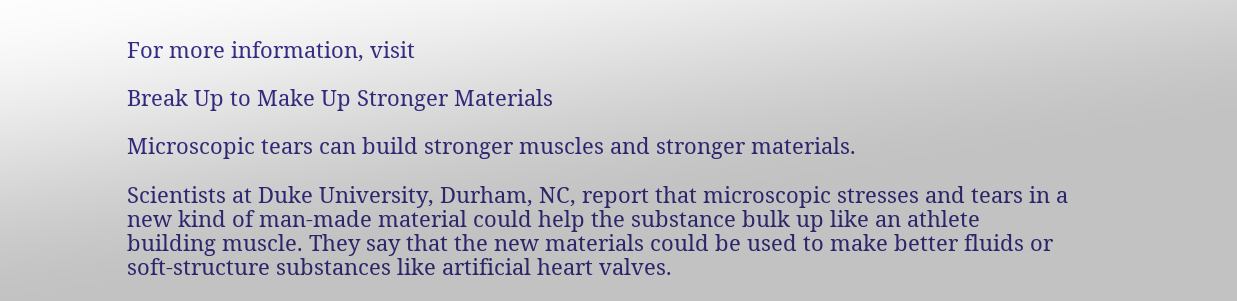For more information, visit

Break Up to Make Up Stronger Materials

Microscopic tears can build stronger muscles and stronger materials.

Scientists at Duke University, Durham, NC, report that microscopic stresses and tears in a new kind of man-made material could help the substance bulk up like an athlete building muscle. They say that the new materials could be used to make better fluids or soft-structure substances like artificial heart valves.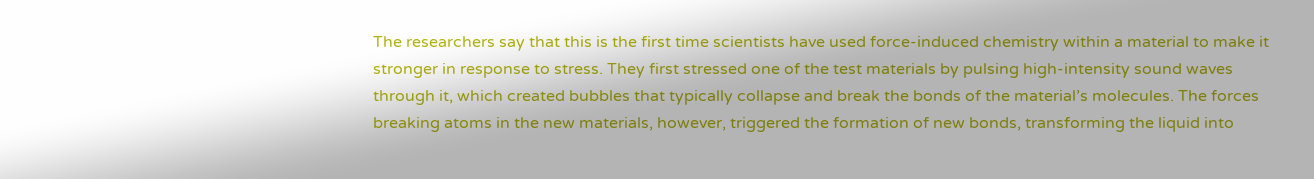The researchers say that this is the first time scientists have used force-induced chemistry within a material to make it stronger in response to stress. They first stressed one of the test materials by pulsing high-intensity sound waves through it, which created bubbles that typically collapse and break the bonds of the material’s molecules. The forces breaking atoms in the new materials, however, triggered the formation of new bonds, transforming the liquid into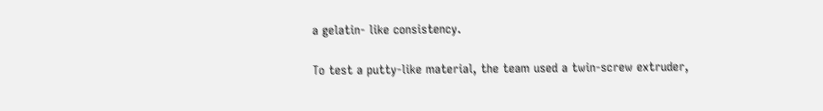a gelatin- like consistency.

To test a putty-like material, the team used a twin-screw extruder,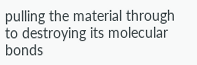pulling the material through to destroying its molecular bonds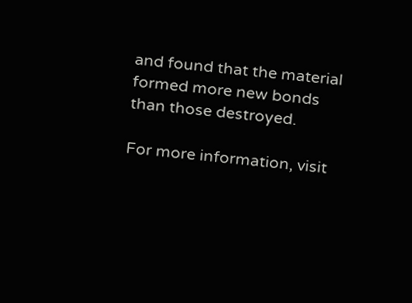and found that the material formed more new bonds than those destroyed.

For more information, visit